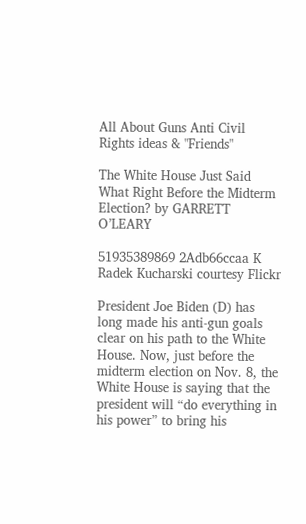All About Guns Anti Civil Rights ideas & "Friends"

The White House Just Said What Right Before the Midterm Election? by GARRETT O’LEARY

51935389869 2Adb66ccaa K
Radek Kucharski courtesy Flickr

President Joe Biden (D) has long made his anti-gun goals clear on his path to the White House. Now, just before the midterm election on Nov. 8, the White House is saying that the president will “do everything in his power” to bring his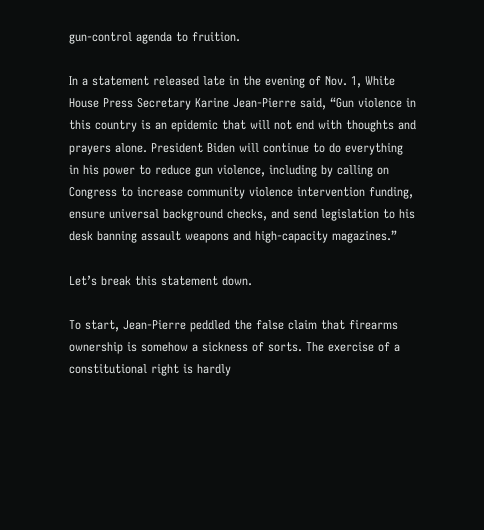gun-control agenda to fruition.

In a statement released late in the evening of Nov. 1, White House Press Secretary Karine Jean-Pierre said, “Gun violence in this country is an epidemic that will not end with thoughts and prayers alone. President Biden will continue to do everything in his power to reduce gun violence, including by calling on Congress to increase community violence intervention funding, ensure universal background checks, and send legislation to his desk banning assault weapons and high-capacity magazines.”

Let’s break this statement down.

To start, Jean-Pierre peddled the false claim that firearms ownership is somehow a sickness of sorts. The exercise of a constitutional right is hardly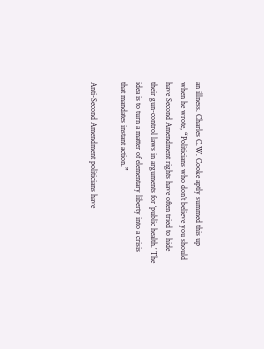an illness. Charles C.W. Cooke aptly summed this up when he wrote, “Politicians who don’t believe you should have Second Amendment rights have often tried to hide their gun-control laws in arguments for ‘public health.’ The idea is to turn a matter of elementary liberty into a crisis that mandates instant action.”

Anti-Second Amendment politicians have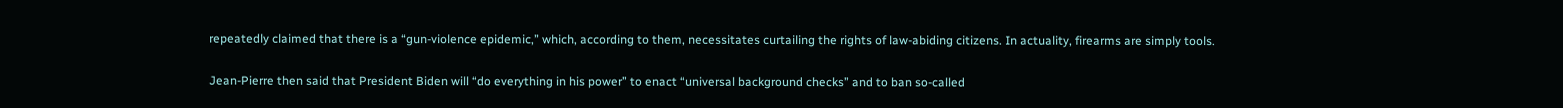repeatedly claimed that there is a “gun-violence epidemic,” which, according to them, necessitates curtailing the rights of law-abiding citizens. In actuality, firearms are simply tools.

Jean-Pierre then said that President Biden will “do everything in his power” to enact “universal background checks” and to ban so-called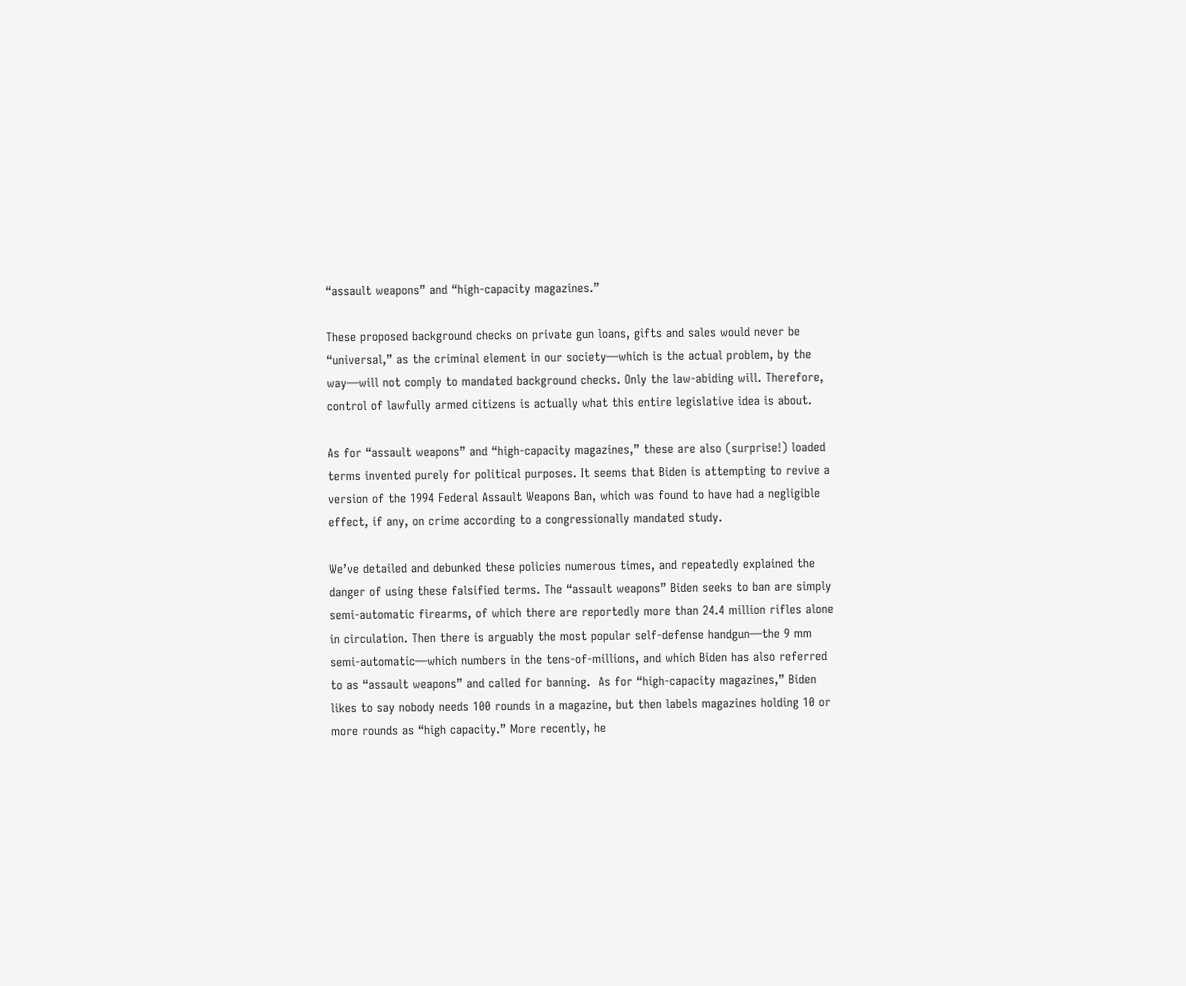“assault weapons” and “high-capacity magazines.”

These proposed background checks on private gun loans, gifts and sales would never be “universal,” as the criminal element in our society—which is the actual problem, by the way—will not comply to mandated background checks. Only the law-abiding will. Therefore, control of lawfully armed citizens is actually what this entire legislative idea is about.

As for “assault weapons” and “high-capacity magazines,” these are also (surprise!) loaded terms invented purely for political purposes. It seems that Biden is attempting to revive a version of the 1994 Federal Assault Weapons Ban, which was found to have had a negligible effect, if any, on crime according to a congressionally mandated study.

We’ve detailed and debunked these policies numerous times, and repeatedly explained the danger of using these falsified terms. The “assault weapons” Biden seeks to ban are simply semi-automatic firearms, of which there are reportedly more than 24.4 million rifles alone in circulation. Then there is arguably the most popular self-defense handgun—the 9 mm semi-automatic—which numbers in the tens-of-millions, and which Biden has also referred to as “assault weapons” and called for banning.  As for “high-capacity magazines,” Biden likes to say nobody needs 100 rounds in a magazine, but then labels magazines holding 10 or more rounds as “high capacity.” More recently, he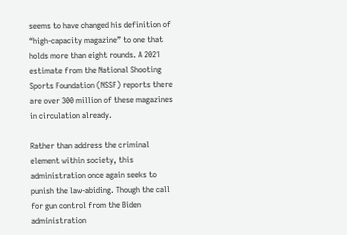seems to have changed his definition of “high-capacity magazine” to one that holds more than eight rounds. A 2021 estimate from the National Shooting Sports Foundation (NSSF) reports there are over 300 million of these magazines in circulation already.

Rather than address the criminal element within society, this administration once again seeks to punish the law-abiding. Though the call for gun control from the Biden administration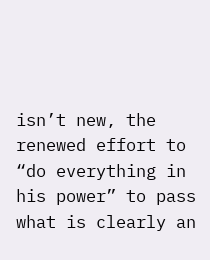isn’t new, the renewed effort to “do everything in his power” to pass what is clearly an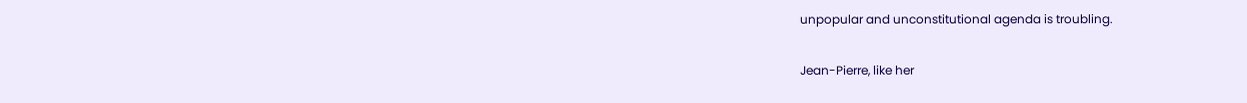unpopular and unconstitutional agenda is troubling.

Jean-Pierre, like her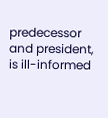predecessor and president, is ill-informed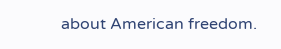about American freedom.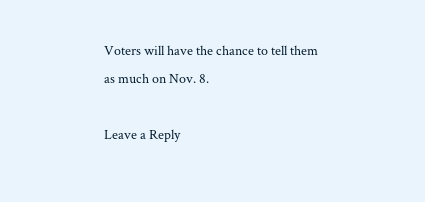Voters will have the chance to tell them as much on Nov. 8.

Leave a Reply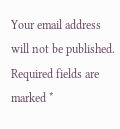Your email address will not be published. Required fields are marked *